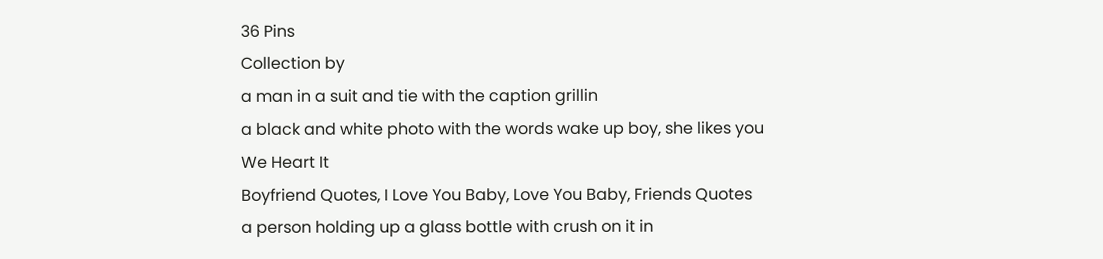36 Pins
Collection by
a man in a suit and tie with the caption grillin
a black and white photo with the words wake up boy, she likes you
We Heart It
Boyfriend Quotes, I Love You Baby, Love You Baby, Friends Quotes
a person holding up a glass bottle with crush on it in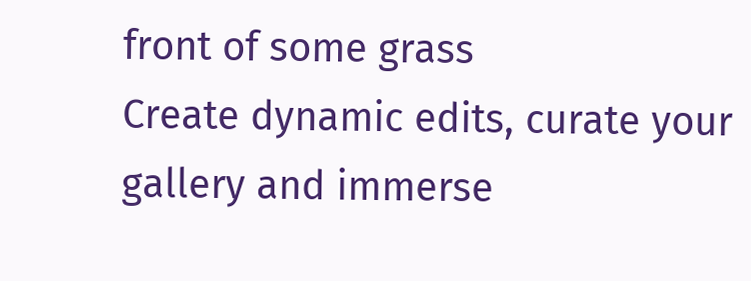front of some grass
Create dynamic edits, curate your gallery and immerse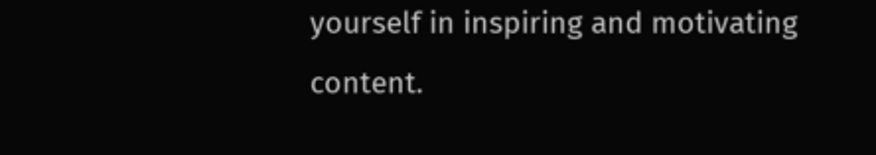yourself in inspiring and motivating content.